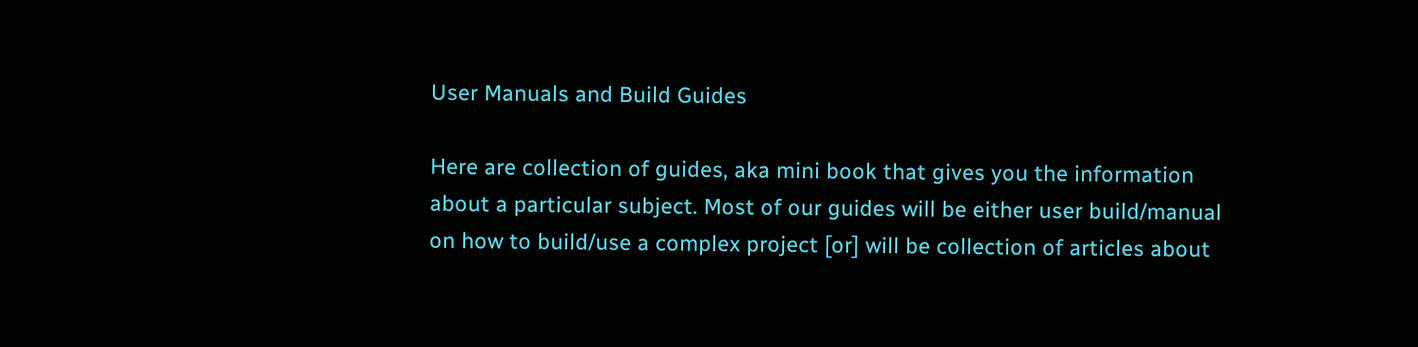User Manuals and Build Guides

Here are collection of guides, aka mini book that gives you the information about a particular subject. Most of our guides will be either user build/manual on how to build/use a complex project [or] will be collection of articles about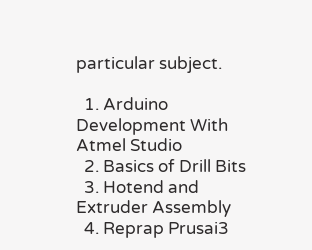particular subject.

  1. Arduino Development With Atmel Studio
  2. Basics of Drill Bits
  3. Hotend and Extruder Assembly
  4. Reprap Prusai3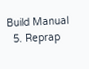Build Manual
  5. Reprap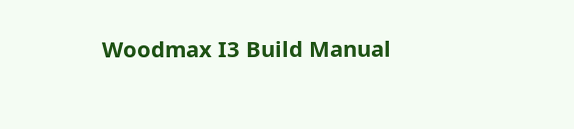Woodmax I3 Build Manual